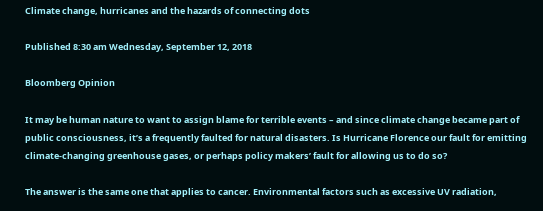Climate change, hurricanes and the hazards of connecting dots

Published 8:30 am Wednesday, September 12, 2018

Bloomberg Opinion

It may be human nature to want to assign blame for terrible events – and since climate change became part of public consciousness, it’s a frequently faulted for natural disasters. Is Hurricane Florence our fault for emitting climate-changing greenhouse gases, or perhaps policy makers’ fault for allowing us to do so?

The answer is the same one that applies to cancer. Environmental factors such as excessive UV radiation,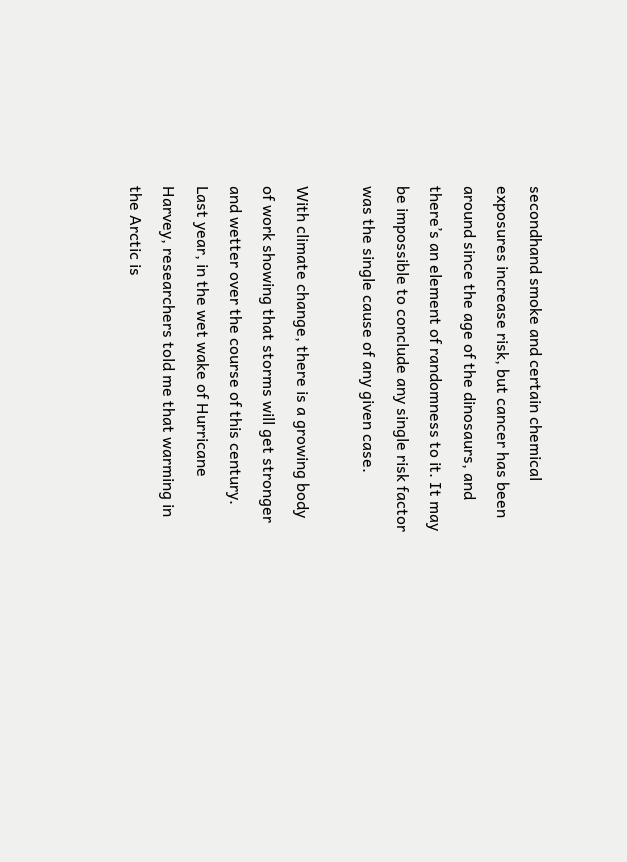secondhand smoke and certain chemical exposures increase risk, but cancer has been around since the age of the dinosaurs, and there’s an element of randomness to it. It may be impossible to conclude any single risk factor was the single cause of any given case.

With climate change, there is a growing body of work showing that storms will get stronger and wetter over the course of this century. Last year, in the wet wake of Hurricane Harvey, researchers told me that warming in the Arctic is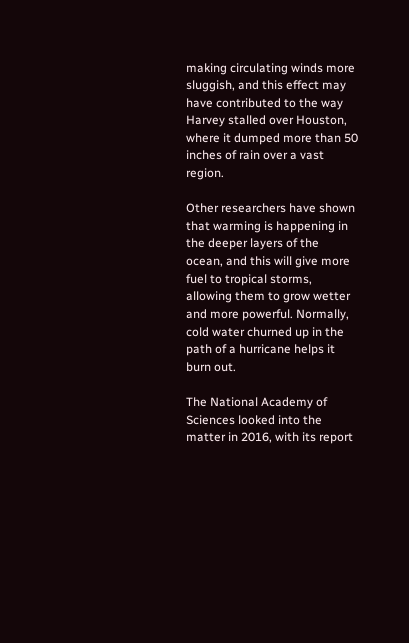making circulating winds more sluggish, and this effect may have contributed to the way Harvey stalled over Houston, where it dumped more than 50 inches of rain over a vast region.

Other researchers have shown that warming is happening in the deeper layers of the ocean, and this will give more fuel to tropical storms, allowing them to grow wetter and more powerful. Normally, cold water churned up in the path of a hurricane helps it burn out.

The National Academy of Sciences looked into the matter in 2016, with its report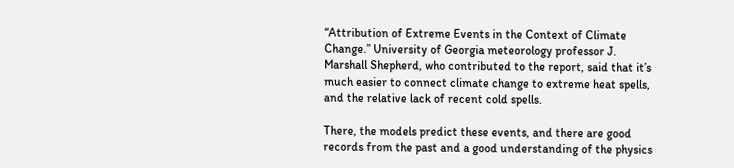“Attribution of Extreme Events in the Context of Climate Change.” University of Georgia meteorology professor J. Marshall Shepherd, who contributed to the report, said that it’s much easier to connect climate change to extreme heat spells, and the relative lack of recent cold spells.

There, the models predict these events, and there are good records from the past and a good understanding of the physics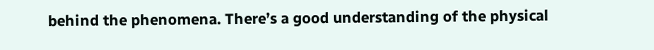behind the phenomena. There’s a good understanding of the physical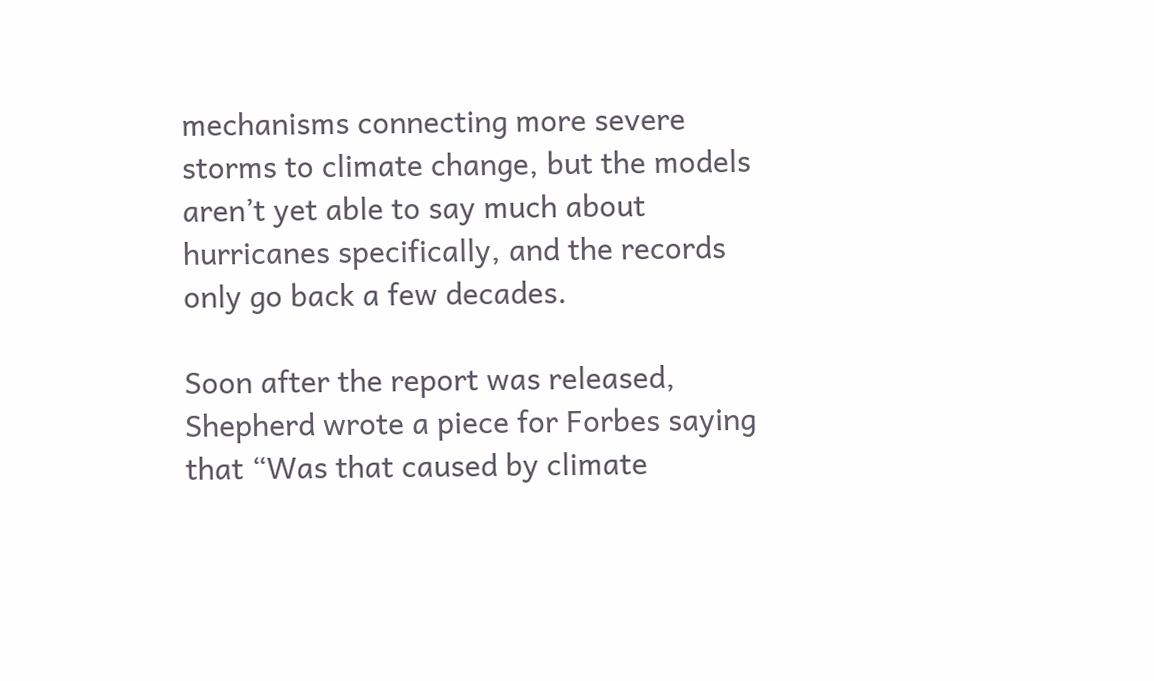mechanisms connecting more severe storms to climate change, but the models aren’t yet able to say much about hurricanes specifically, and the records only go back a few decades.

Soon after the report was released, Shepherd wrote a piece for Forbes saying that “Was that caused by climate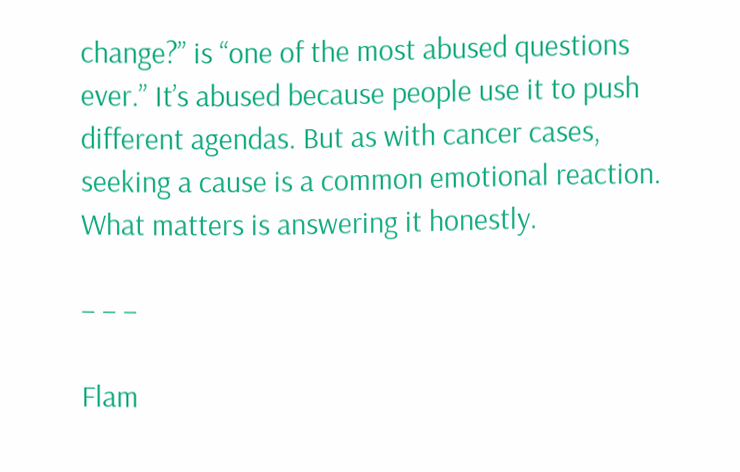change?” is “one of the most abused questions ever.” It’s abused because people use it to push different agendas. But as with cancer cases, seeking a cause is a common emotional reaction. What matters is answering it honestly.

– – –

Flam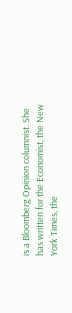is a Bloomberg Opinion columnist. She has written for the Economist, the New York Times, the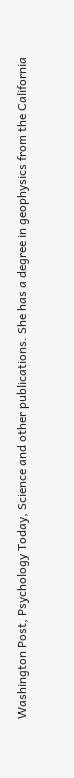Washington Post, Psychology Today, Science and other publications. She has a degree in geophysics from the California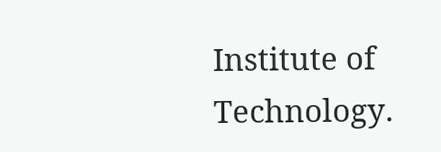Institute of Technology.